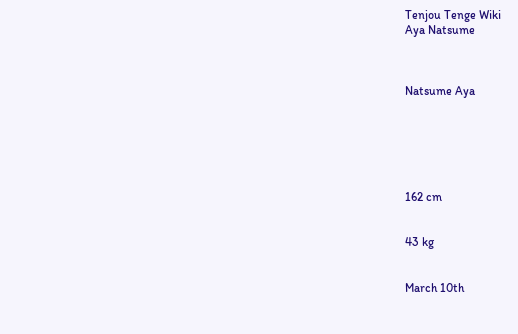Tenjou Tenge Wiki
Aya Natsume



Natsume Aya






162 cm


43 kg


March 10th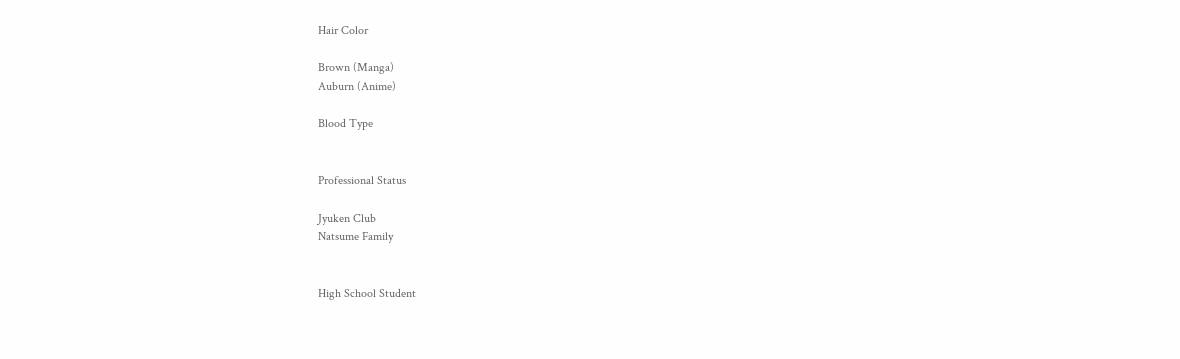Hair Color

Brown (Manga)
Auburn (Anime)

Blood Type


Professional Status

Jyuken Club
Natsume Family


High School Student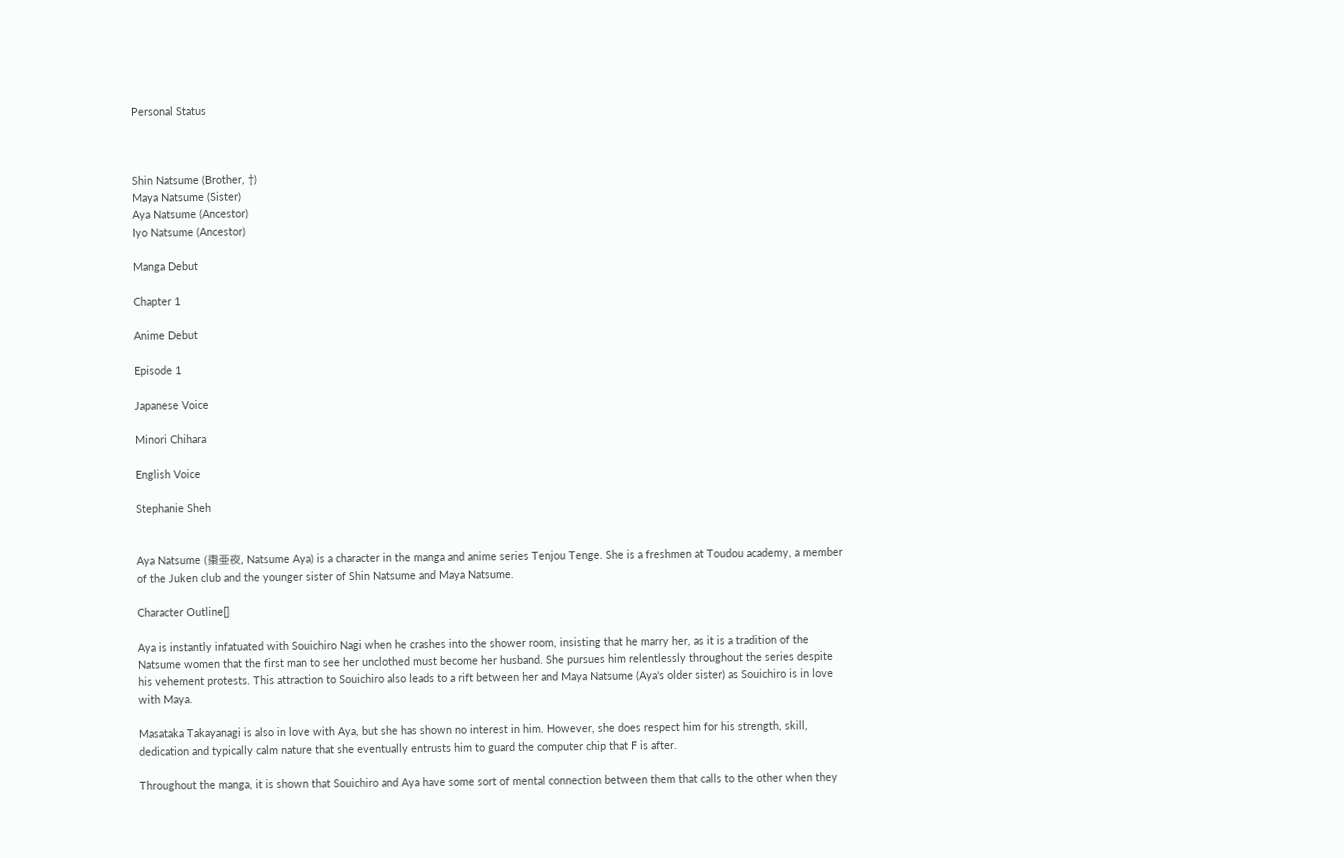Personal Status



Shin Natsume (Brother, †)
Maya Natsume (Sister)
Aya Natsume (Ancestor)
Iyo Natsume (Ancestor)

Manga Debut

Chapter 1

Anime Debut

Episode 1

Japanese Voice

Minori Chihara

English Voice

Stephanie Sheh


Aya Natsume (棗亜夜, Natsume Aya) is a character in the manga and anime series Tenjou Tenge. She is a freshmen at Toudou academy, a member of the Juken club and the younger sister of Shin Natsume and Maya Natsume.

Character Outline[]

Aya is instantly infatuated with Souichiro Nagi when he crashes into the shower room, insisting that he marry her, as it is a tradition of the Natsume women that the first man to see her unclothed must become her husband. She pursues him relentlessly throughout the series despite his vehement protests. This attraction to Souichiro also leads to a rift between her and Maya Natsume (Aya's older sister) as Souichiro is in love with Maya.

Masataka Takayanagi is also in love with Aya, but she has shown no interest in him. However, she does respect him for his strength, skill, dedication and typically calm nature that she eventually entrusts him to guard the computer chip that F is after.

Throughout the manga, it is shown that Souichiro and Aya have some sort of mental connection between them that calls to the other when they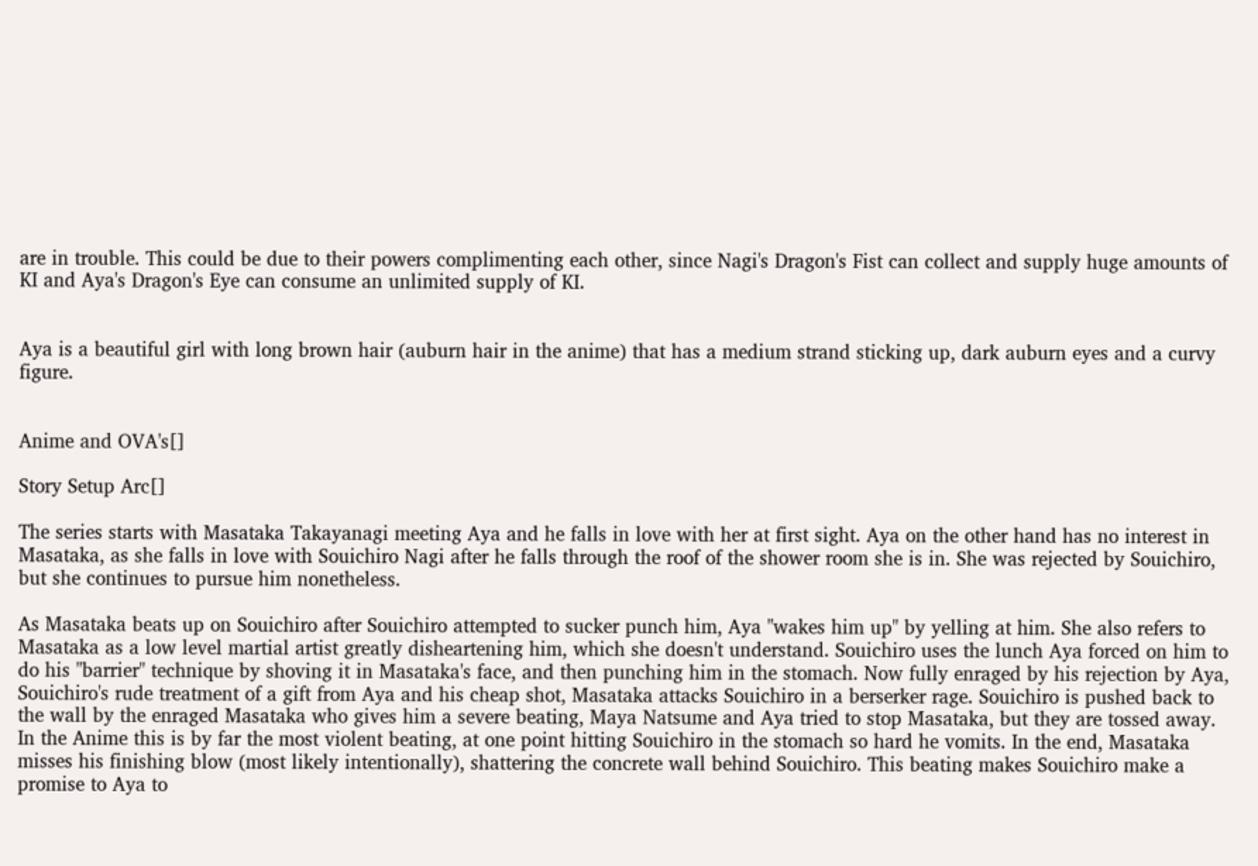are in trouble. This could be due to their powers complimenting each other, since Nagi's Dragon's Fist can collect and supply huge amounts of KI and Aya's Dragon's Eye can consume an unlimited supply of KI.


Aya is a beautiful girl with long brown hair (auburn hair in the anime) that has a medium strand sticking up, dark auburn eyes and a curvy figure.


Anime and OVA's[]

Story Setup Arc[]

The series starts with Masataka Takayanagi meeting Aya and he falls in love with her at first sight. Aya on the other hand has no interest in Masataka, as she falls in love with Souichiro Nagi after he falls through the roof of the shower room she is in. She was rejected by Souichiro, but she continues to pursue him nonetheless.

As Masataka beats up on Souichiro after Souichiro attempted to sucker punch him, Aya "wakes him up" by yelling at him. She also refers to Masataka as a low level martial artist greatly disheartening him, which she doesn't understand. Souichiro uses the lunch Aya forced on him to do his "barrier" technique by shoving it in Masataka's face, and then punching him in the stomach. Now fully enraged by his rejection by Aya, Souichiro's rude treatment of a gift from Aya and his cheap shot, Masataka attacks Souichiro in a berserker rage. Souichiro is pushed back to the wall by the enraged Masataka who gives him a severe beating, Maya Natsume and Aya tried to stop Masataka, but they are tossed away. In the Anime this is by far the most violent beating, at one point hitting Souichiro in the stomach so hard he vomits. In the end, Masataka misses his finishing blow (most likely intentionally), shattering the concrete wall behind Souichiro. This beating makes Souichiro make a promise to Aya to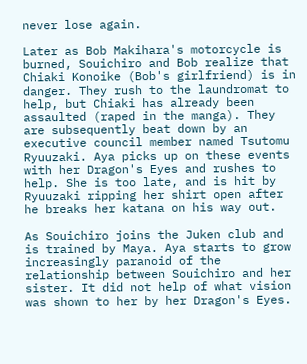never lose again.

Later as Bob Makihara's motorcycle is burned, Souichiro and Bob realize that Chiaki Konoike (Bob's girlfriend) is in danger. They rush to the laundromat to help, but Chiaki has already been assaulted (raped in the manga). They are subsequently beat down by an executive council member named Tsutomu Ryuuzaki. Aya picks up on these events with her Dragon's Eyes and rushes to help. She is too late, and is hit by Ryuuzaki ripping her shirt open after he breaks her katana on his way out.

As Souichiro joins the Juken club and is trained by Maya. Aya starts to grow increasingly paranoid of the relationship between Souichiro and her sister. It did not help of what vision was shown to her by her Dragon's Eyes.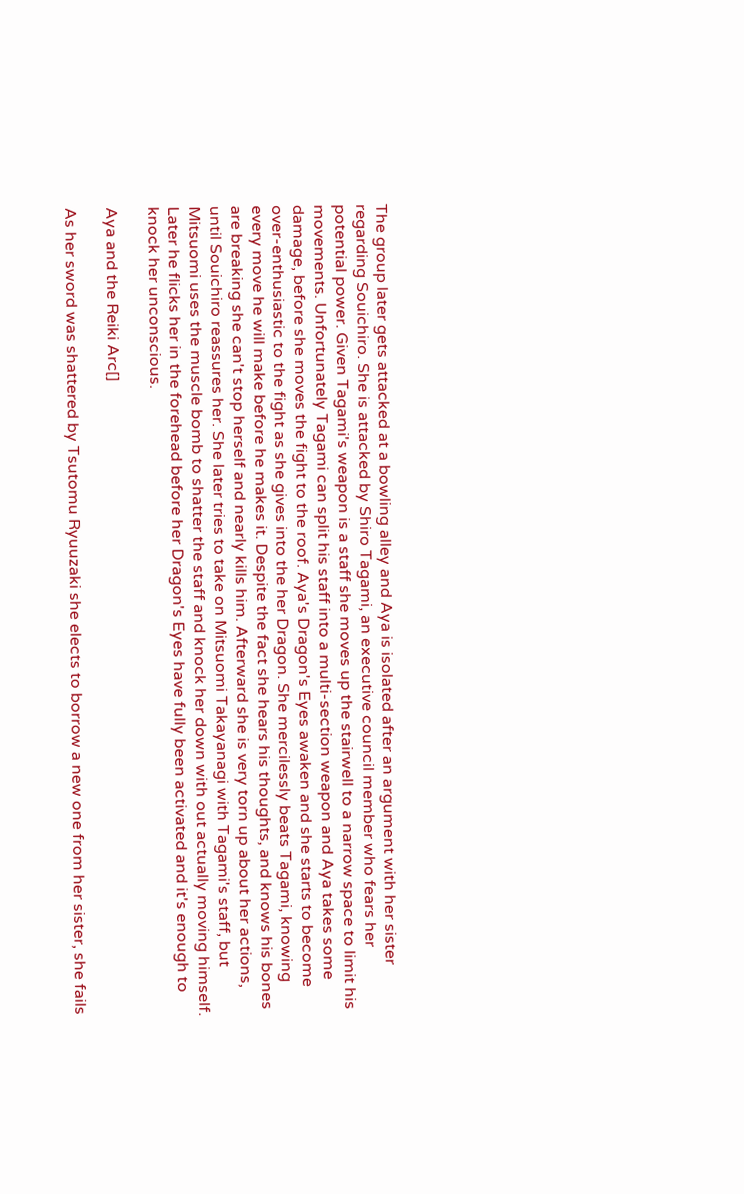The group later gets attacked at a bowling alley and Aya is isolated after an argument with her sister regarding Souichiro. She is attacked by Shiro Tagami, an executive council member who fears her potential power. Given Tagami's weapon is a staff she moves up the stairwell to a narrow space to limit his movements. Unfortunately Tagami can split his staff into a multi-section weapon and Aya takes some damage, before she moves the fight to the roof. Aya's Dragon's Eyes awaken and she starts to become over-enthusiastic to the fight as she gives into the her Dragon. She mercilessly beats Tagami, knowing every move he will make before he makes it. Despite the fact she hears his thoughts, and knows his bones are breaking she can't stop herself and nearly kills him. Afterward she is very torn up about her actions, until Souichiro reassures her. She later tries to take on Mitsuomi Takayanagi with Tagami's staff, but Mitsuomi uses the muscle bomb to shatter the staff and knock her down with out actually moving himself. Later he flicks her in the forehead before her Dragon's Eyes have fully been activated and it's enough to knock her unconscious.

Aya and the Reiki Arc[]

As her sword was shattered by Tsutomu Ryuuzaki she elects to borrow a new one from her sister, she fails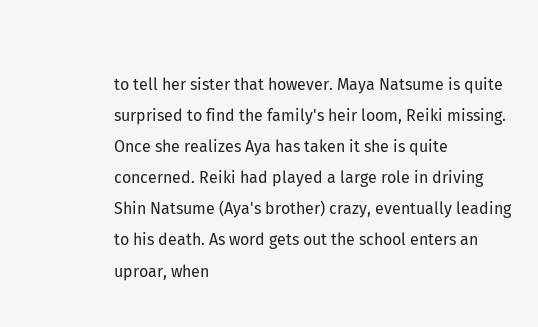to tell her sister that however. Maya Natsume is quite surprised to find the family's heir loom, Reiki missing. Once she realizes Aya has taken it she is quite concerned. Reiki had played a large role in driving Shin Natsume (Aya's brother) crazy, eventually leading to his death. As word gets out the school enters an uproar, when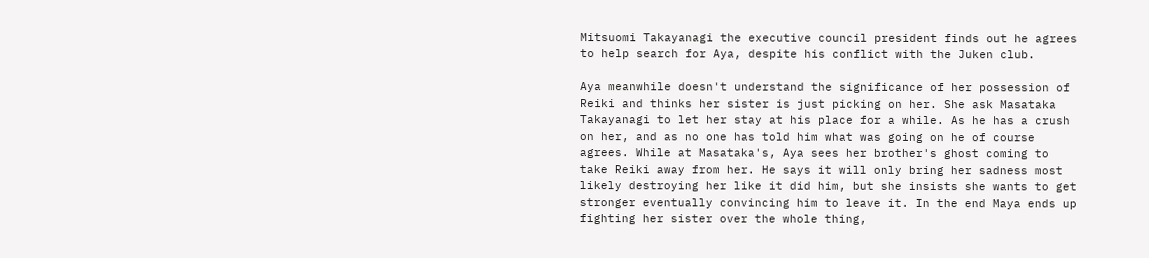Mitsuomi Takayanagi the executive council president finds out he agrees to help search for Aya, despite his conflict with the Juken club.

Aya meanwhile doesn't understand the significance of her possession of Reiki and thinks her sister is just picking on her. She ask Masataka Takayanagi to let her stay at his place for a while. As he has a crush on her, and as no one has told him what was going on he of course agrees. While at Masataka's, Aya sees her brother's ghost coming to take Reiki away from her. He says it will only bring her sadness most likely destroying her like it did him, but she insists she wants to get stronger eventually convincing him to leave it. In the end Maya ends up fighting her sister over the whole thing,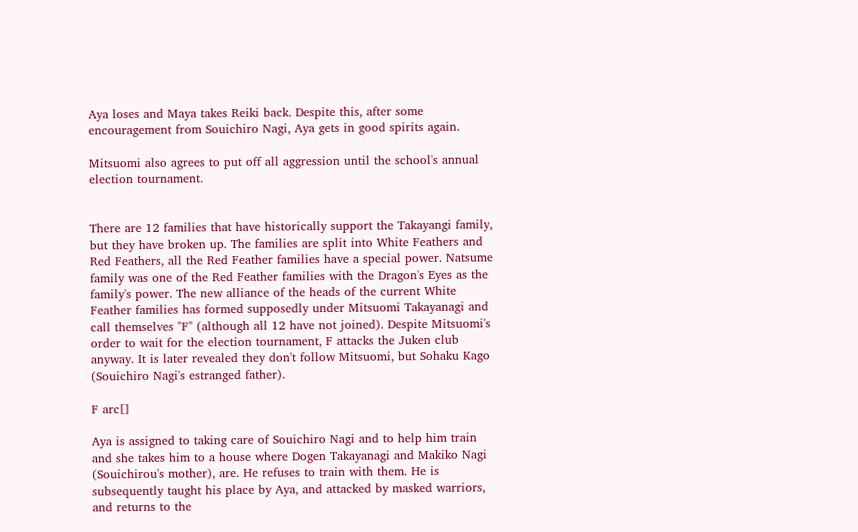Aya loses and Maya takes Reiki back. Despite this, after some encouragement from Souichiro Nagi, Aya gets in good spirits again.

Mitsuomi also agrees to put off all aggression until the school's annual election tournament.


There are 12 families that have historically support the Takayangi family, but they have broken up. The families are split into White Feathers and Red Feathers, all the Red Feather families have a special power. Natsume family was one of the Red Feather families with the Dragon's Eyes as the family's power. The new alliance of the heads of the current White Feather families has formed supposedly under Mitsuomi Takayanagi and call themselves "F" (although all 12 have not joined). Despite Mitsuomi's order to wait for the election tournament, F attacks the Juken club anyway. It is later revealed they don't follow Mitsuomi, but Sohaku Kago (Souichiro Nagi's estranged father).

F arc[]

Aya is assigned to taking care of Souichiro Nagi and to help him train and she takes him to a house where Dogen Takayanagi and Makiko Nagi (Souichirou's mother), are. He refuses to train with them. He is subsequently taught his place by Aya, and attacked by masked warriors, and returns to the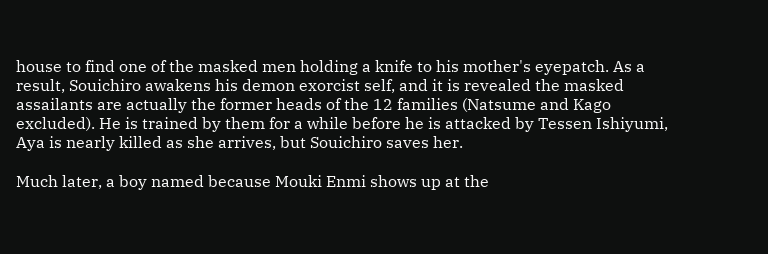house to find one of the masked men holding a knife to his mother's eyepatch. As a result, Souichiro awakens his demon exorcist self, and it is revealed the masked assailants are actually the former heads of the 12 families (Natsume and Kago excluded). He is trained by them for a while before he is attacked by Tessen Ishiyumi, Aya is nearly killed as she arrives, but Souichiro saves her.

Much later, a boy named because Mouki Enmi shows up at the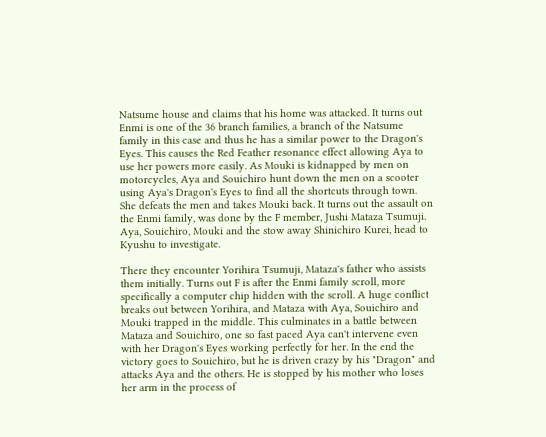Natsume house and claims that his home was attacked. It turns out Enmi is one of the 36 branch families, a branch of the Natsume family in this case and thus he has a similar power to the Dragon's Eyes. This causes the Red Feather resonance effect allowing Aya to use her powers more easily. As Mouki is kidnapped by men on motorcycles, Aya and Souichiro hunt down the men on a scooter using Aya's Dragon's Eyes to find all the shortcuts through town. She defeats the men and takes Mouki back. It turns out the assault on the Enmi family, was done by the F member, Jushi Mataza Tsumuji. Aya, Souichiro, Mouki and the stow away Shinichiro Kurei, head to Kyushu to investigate.

There they encounter Yorihira Tsumuji, Mataza's father who assists them initially. Turns out F is after the Enmi family scroll, more specifically a computer chip hidden with the scroll. A huge conflict breaks out between Yorihira, and Mataza with Aya, Souichiro and Mouki trapped in the middle. This culminates in a battle between Mataza and Souichiro, one so fast paced Aya can't intervene even with her Dragon's Eyes working perfectly for her. In the end the victory goes to Souichiro, but he is driven crazy by his "Dragon" and attacks Aya and the others. He is stopped by his mother who loses her arm in the process of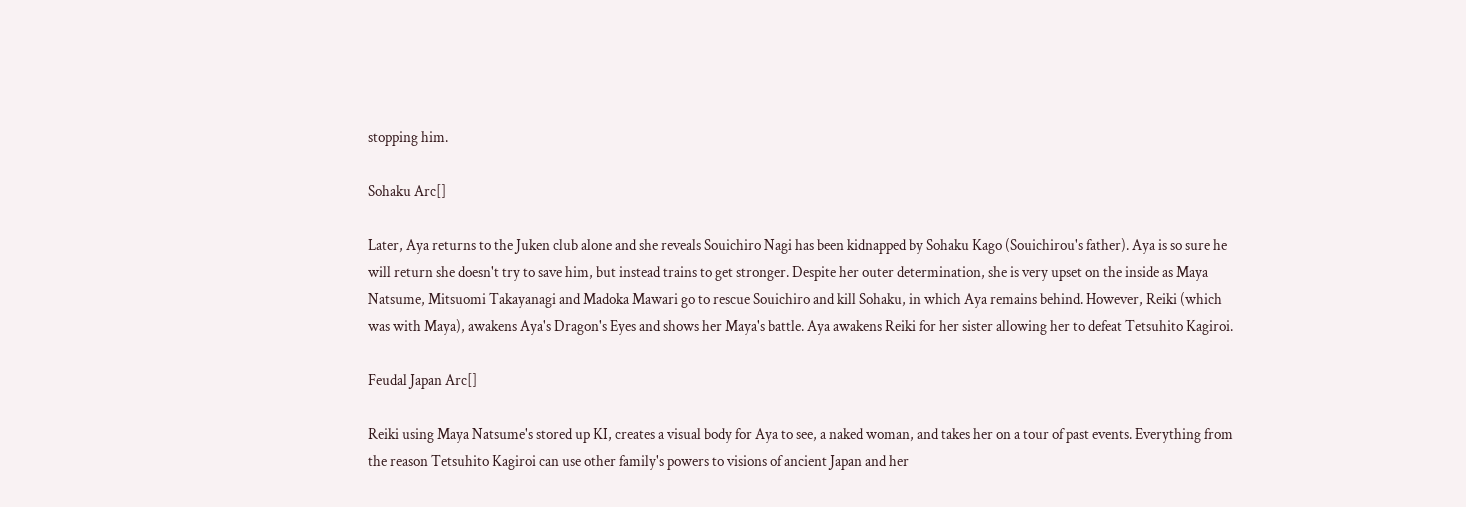stopping him.

Sohaku Arc[]

Later, Aya returns to the Juken club alone and she reveals Souichiro Nagi has been kidnapped by Sohaku Kago (Souichirou's father). Aya is so sure he will return she doesn't try to save him, but instead trains to get stronger. Despite her outer determination, she is very upset on the inside as Maya Natsume, Mitsuomi Takayanagi and Madoka Mawari go to rescue Souichiro and kill Sohaku, in which Aya remains behind. However, Reiki (which was with Maya), awakens Aya's Dragon's Eyes and shows her Maya's battle. Aya awakens Reiki for her sister allowing her to defeat Tetsuhito Kagiroi.

Feudal Japan Arc[]

Reiki using Maya Natsume's stored up KI, creates a visual body for Aya to see, a naked woman, and takes her on a tour of past events. Everything from the reason Tetsuhito Kagiroi can use other family's powers to visions of ancient Japan and her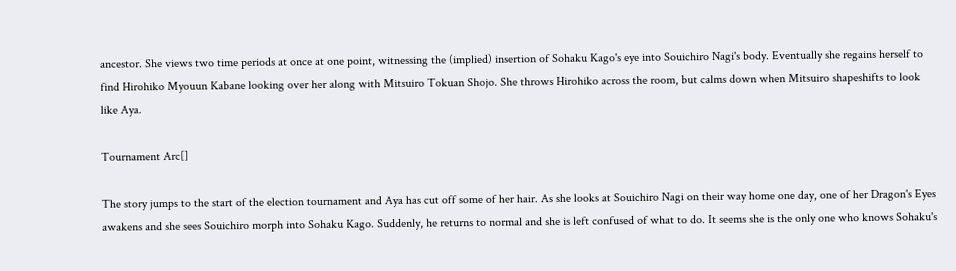ancestor. She views two time periods at once at one point, witnessing the (implied) insertion of Sohaku Kago's eye into Souichiro Nagi's body. Eventually she regains herself to find Hirohiko Myouun Kabane looking over her along with Mitsuiro Tokuan Shojo. She throws Hirohiko across the room, but calms down when Mitsuiro shapeshifts to look like Aya.

Tournament Arc[]

The story jumps to the start of the election tournament and Aya has cut off some of her hair. As she looks at Souichiro Nagi on their way home one day, one of her Dragon's Eyes awakens and she sees Souichiro morph into Sohaku Kago. Suddenly, he returns to normal and she is left confused of what to do. It seems she is the only one who knows Sohaku's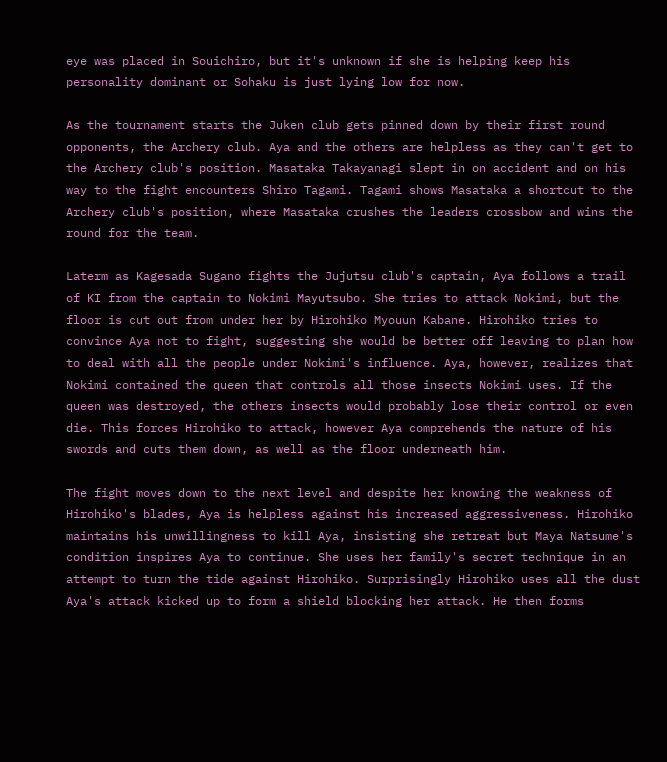eye was placed in Souichiro, but it's unknown if she is helping keep his personality dominant or Sohaku is just lying low for now.

As the tournament starts the Juken club gets pinned down by their first round opponents, the Archery club. Aya and the others are helpless as they can't get to the Archery club's position. Masataka Takayanagi slept in on accident and on his way to the fight encounters Shiro Tagami. Tagami shows Masataka a shortcut to the Archery club's position, where Masataka crushes the leaders crossbow and wins the round for the team.

Laterm as Kagesada Sugano fights the Jujutsu club's captain, Aya follows a trail of KI from the captain to Nokimi Mayutsubo. She tries to attack Nokimi, but the floor is cut out from under her by Hirohiko Myouun Kabane. Hirohiko tries to convince Aya not to fight, suggesting she would be better off leaving to plan how to deal with all the people under Nokimi's influence. Aya, however, realizes that Nokimi contained the queen that controls all those insects Nokimi uses. If the queen was destroyed, the others insects would probably lose their control or even die. This forces Hirohiko to attack, however Aya comprehends the nature of his swords and cuts them down, as well as the floor underneath him.

The fight moves down to the next level and despite her knowing the weakness of Hirohiko's blades, Aya is helpless against his increased aggressiveness. Hirohiko maintains his unwillingness to kill Aya, insisting she retreat but Maya Natsume's condition inspires Aya to continue. She uses her family's secret technique in an attempt to turn the tide against Hirohiko. Surprisingly Hirohiko uses all the dust Aya's attack kicked up to form a shield blocking her attack. He then forms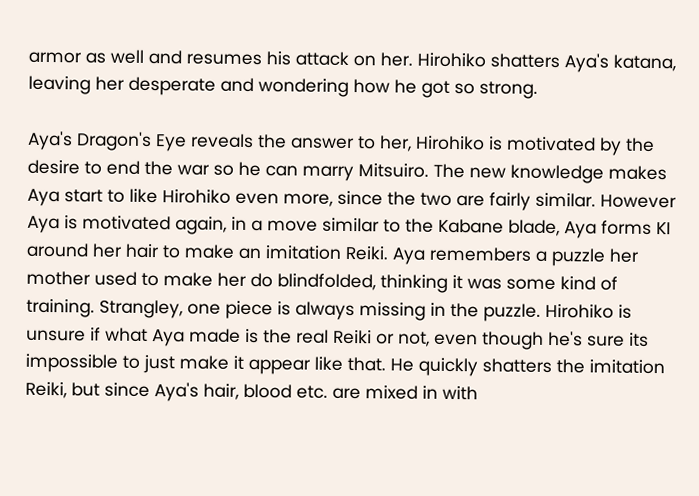armor as well and resumes his attack on her. Hirohiko shatters Aya's katana, leaving her desperate and wondering how he got so strong.

Aya's Dragon's Eye reveals the answer to her, Hirohiko is motivated by the desire to end the war so he can marry Mitsuiro. The new knowledge makes Aya start to like Hirohiko even more, since the two are fairly similar. However Aya is motivated again, in a move similar to the Kabane blade, Aya forms KI around her hair to make an imitation Reiki. Aya remembers a puzzle her mother used to make her do blindfolded, thinking it was some kind of training. Strangley, one piece is always missing in the puzzle. Hirohiko is unsure if what Aya made is the real Reiki or not, even though he's sure its impossible to just make it appear like that. He quickly shatters the imitation Reiki, but since Aya's hair, blood etc. are mixed in with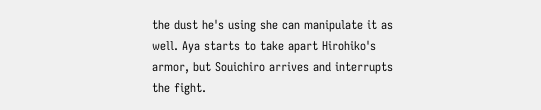the dust he's using she can manipulate it as well. Aya starts to take apart Hirohiko's armor, but Souichiro arrives and interrupts the fight.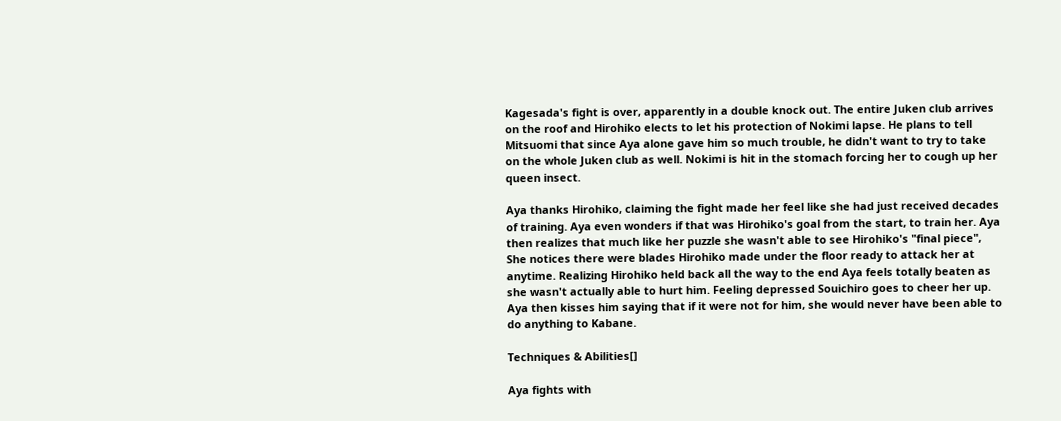Kagesada's fight is over, apparently in a double knock out. The entire Juken club arrives on the roof and Hirohiko elects to let his protection of Nokimi lapse. He plans to tell Mitsuomi that since Aya alone gave him so much trouble, he didn't want to try to take on the whole Juken club as well. Nokimi is hit in the stomach forcing her to cough up her queen insect.

Aya thanks Hirohiko, claiming the fight made her feel like she had just received decades of training. Aya even wonders if that was Hirohiko's goal from the start, to train her. Aya then realizes that much like her puzzle she wasn't able to see Hirohiko's "final piece", She notices there were blades Hirohiko made under the floor ready to attack her at anytime. Realizing Hirohiko held back all the way to the end Aya feels totally beaten as she wasn't actually able to hurt him. Feeling depressed Souichiro goes to cheer her up. Aya then kisses him saying that if it were not for him, she would never have been able to do anything to Kabane.

Techniques & Abilities[]

Aya fights with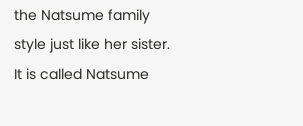the Natsume family style just like her sister. It is called Natsume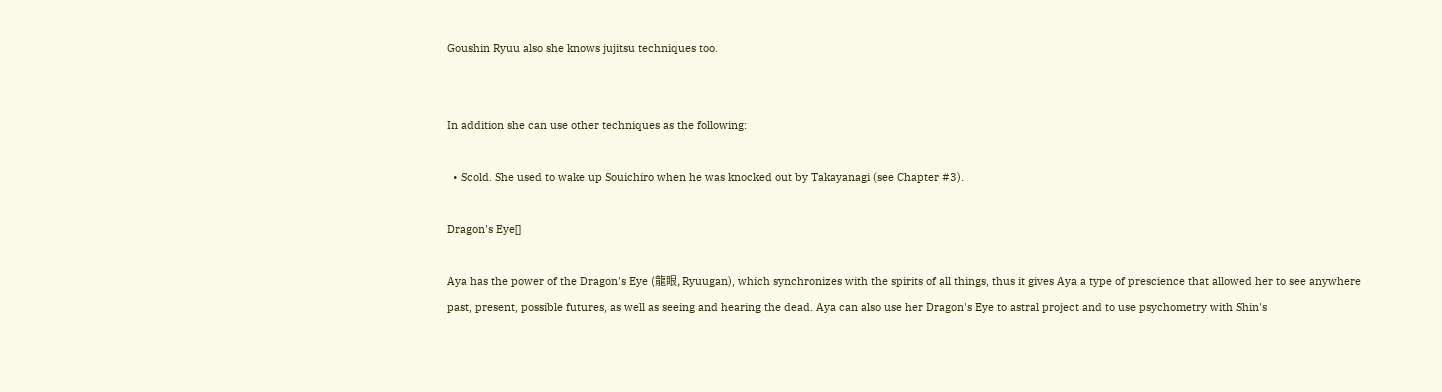Goushin Ryuu also she knows jujitsu techniques too.


In addition she can use other techniques as the following:

  • Scold. She used to wake up Souichiro when he was knocked out by Takayanagi (see Chapter #3).

Dragon's Eye[]

Aya has the power of the Dragon's Eye (龍眼, Ryuugan), which synchronizes with the spirits of all things, thus it gives Aya a type of prescience that allowed her to see anywhere past, present, possible futures, as well as seeing and hearing the dead. Aya can also use her Dragon's Eye to astral project and to use psychometry with Shin's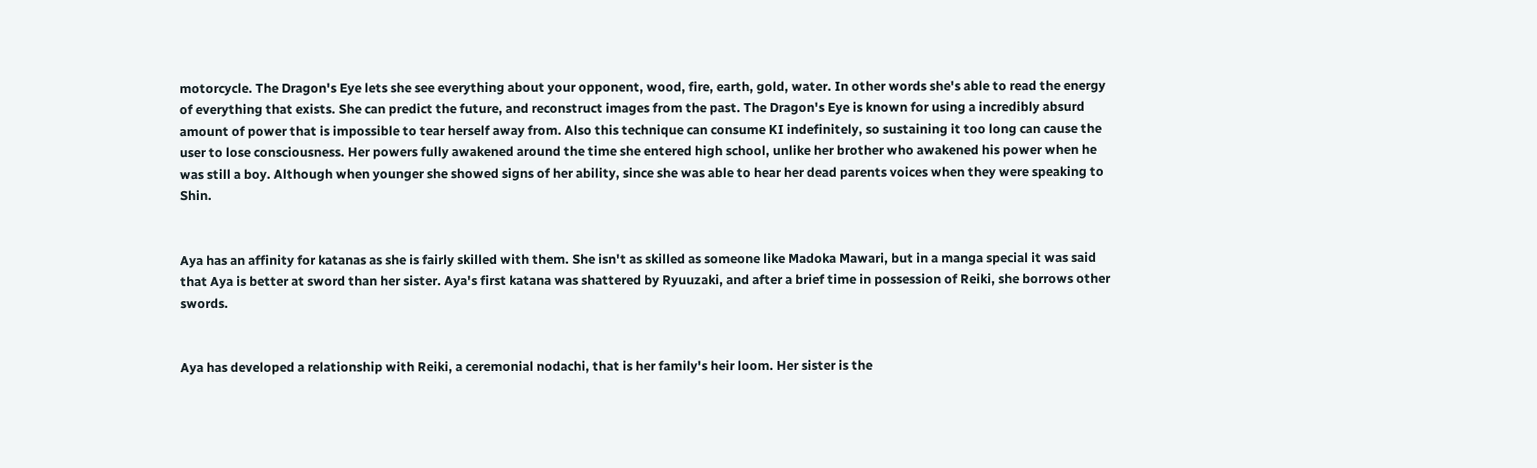motorcycle. The Dragon's Eye lets she see everything about your opponent, wood, fire, earth, gold, water. In other words she's able to read the energy of everything that exists. She can predict the future, and reconstruct images from the past. The Dragon's Eye is known for using a incredibly absurd amount of power that is impossible to tear herself away from. Also this technique can consume KI indefinitely, so sustaining it too long can cause the user to lose consciousness. Her powers fully awakened around the time she entered high school, unlike her brother who awakened his power when he was still a boy. Although when younger she showed signs of her ability, since she was able to hear her dead parents voices when they were speaking to Shin.


Aya has an affinity for katanas as she is fairly skilled with them. She isn't as skilled as someone like Madoka Mawari, but in a manga special it was said that Aya is better at sword than her sister. Aya's first katana was shattered by Ryuuzaki, and after a brief time in possession of Reiki, she borrows other swords.


Aya has developed a relationship with Reiki, a ceremonial nodachi, that is her family's heir loom. Her sister is the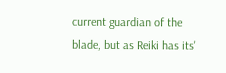current guardian of the blade, but as Reiki has its'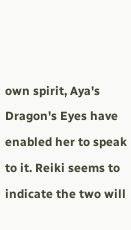own spirit, Aya's Dragon's Eyes have enabled her to speak to it. Reiki seems to indicate the two will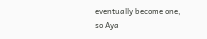eventually become one, so Aya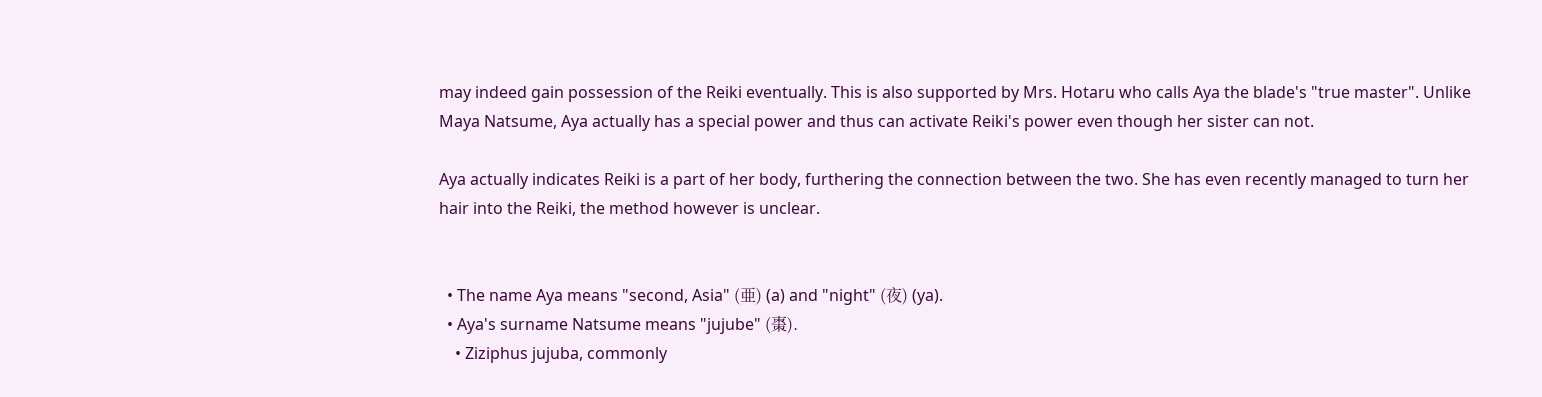may indeed gain possession of the Reiki eventually. This is also supported by Mrs. Hotaru who calls Aya the blade's "true master". Unlike Maya Natsume, Aya actually has a special power and thus can activate Reiki's power even though her sister can not.

Aya actually indicates Reiki is a part of her body, furthering the connection between the two. She has even recently managed to turn her hair into the Reiki, the method however is unclear.


  • The name Aya means "second, Asia" (亜) (a) and "night" (夜) (ya).
  • Aya's surname Natsume means "jujube" (棗).
    • Ziziphus jujuba, commonly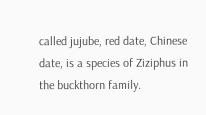called jujube, red date, Chinese date, is a species of Ziziphus in the buckthorn family.